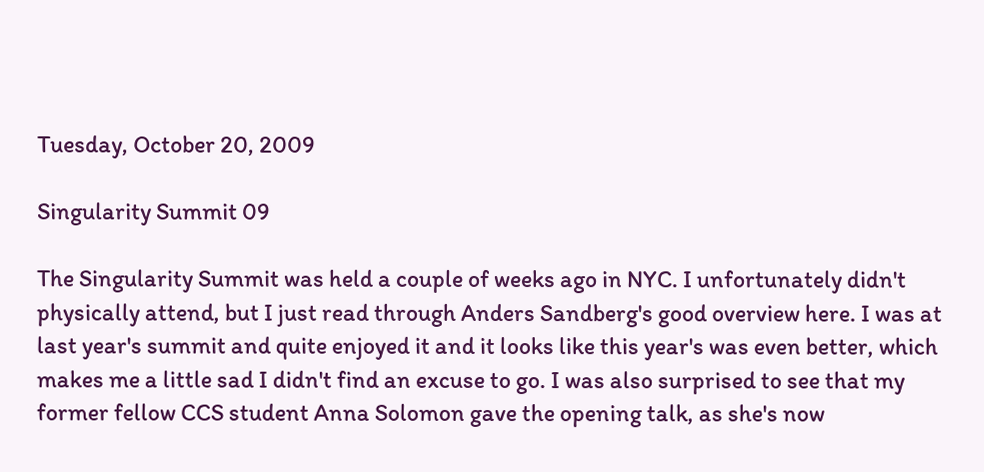Tuesday, October 20, 2009

Singularity Summit 09

The Singularity Summit was held a couple of weeks ago in NYC. I unfortunately didn't physically attend, but I just read through Anders Sandberg's good overview here. I was at last year's summit and quite enjoyed it and it looks like this year's was even better, which makes me a little sad I didn't find an excuse to go. I was also surprised to see that my former fellow CCS student Anna Solomon gave the opening talk, as she's now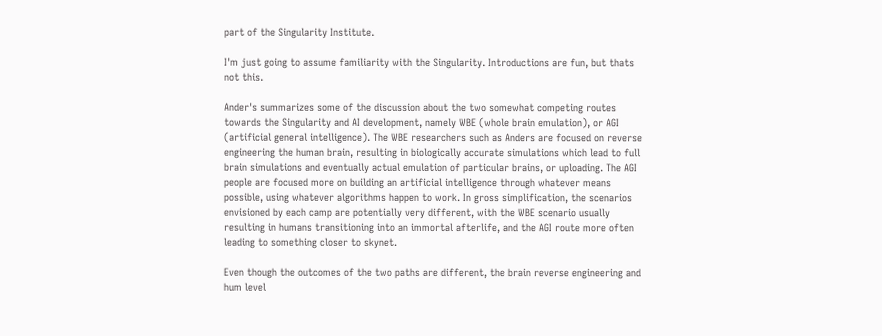part of the Singularity Institute.

I'm just going to assume familiarity with the Singularity. Introductions are fun, but thats not this.

Ander's summarizes some of the discussion about the two somewhat competing routes towards the Singularity and AI development, namely WBE (whole brain emulation), or AGI (artificial general intelligence). The WBE researchers such as Anders are focused on reverse engineering the human brain, resulting in biologically accurate simulations which lead to full brain simulations and eventually actual emulation of particular brains, or uploading. The AGI people are focused more on building an artificial intelligence through whatever means possible, using whatever algorithms happen to work. In gross simplification, the scenarios envisioned by each camp are potentially very different, with the WBE scenario usually resulting in humans transitioning into an immortal afterlife, and the AGI route more often leading to something closer to skynet.

Even though the outcomes of the two paths are different, the brain reverse engineering and hum level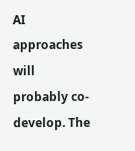AI approaches will probably co-develop. The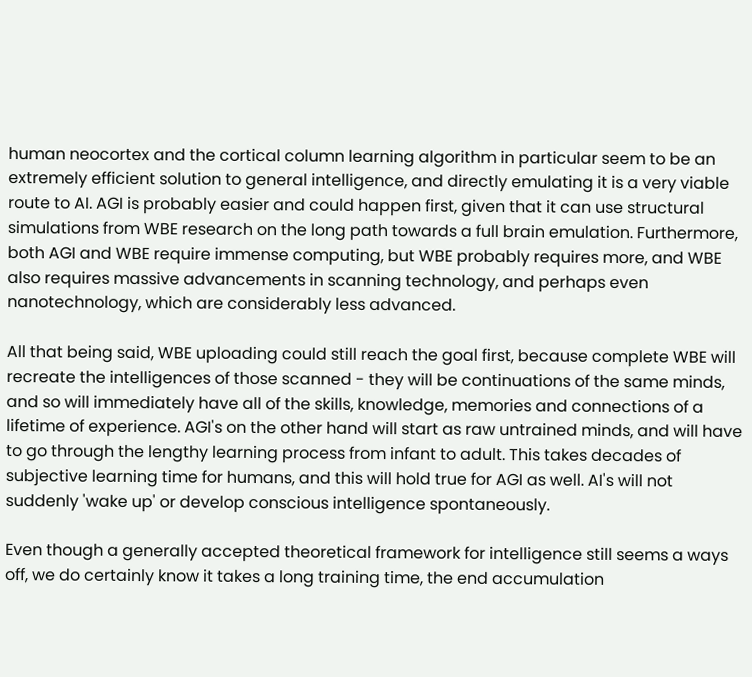human neocortex and the cortical column learning algorithm in particular seem to be an extremely efficient solution to general intelligence, and directly emulating it is a very viable route to AI. AGI is probably easier and could happen first, given that it can use structural simulations from WBE research on the long path towards a full brain emulation. Furthermore, both AGI and WBE require immense computing, but WBE probably requires more, and WBE also requires massive advancements in scanning technology, and perhaps even nanotechnology, which are considerably less advanced.

All that being said, WBE uploading could still reach the goal first, because complete WBE will recreate the intelligences of those scanned - they will be continuations of the same minds, and so will immediately have all of the skills, knowledge, memories and connections of a lifetime of experience. AGI's on the other hand will start as raw untrained minds, and will have to go through the lengthy learning process from infant to adult. This takes decades of subjective learning time for humans, and this will hold true for AGI as well. AI's will not suddenly 'wake up' or develop conscious intelligence spontaneously.

Even though a generally accepted theoretical framework for intelligence still seems a ways off, we do certainly know it takes a long training time, the end accumulation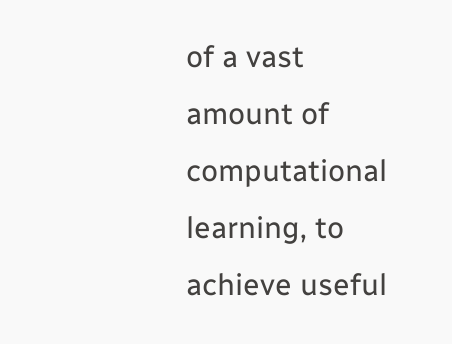of a vast amount of computational learning, to achieve useful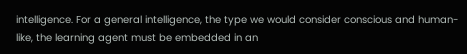intelligence. For a general intelligence, the type we would consider conscious and human-like, the learning agent must be embedded in an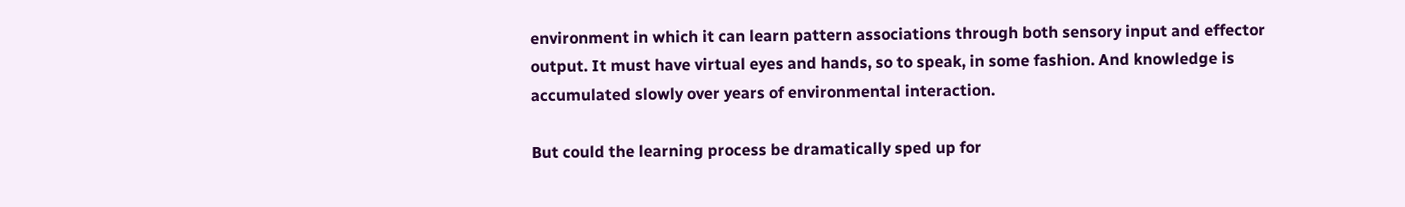environment in which it can learn pattern associations through both sensory input and effector output. It must have virtual eyes and hands, so to speak, in some fashion. And knowledge is accumulated slowly over years of environmental interaction.

But could the learning process be dramatically sped up for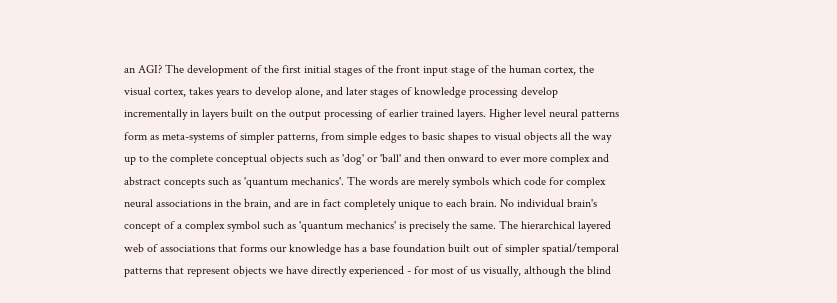an AGI? The development of the first initial stages of the front input stage of the human cortex, the visual cortex, takes years to develop alone, and later stages of knowledge processing develop incrementally in layers built on the output processing of earlier trained layers. Higher level neural patterns form as meta-systems of simpler patterns, from simple edges to basic shapes to visual objects all the way up to the complete conceptual objects such as 'dog' or 'ball' and then onward to ever more complex and abstract concepts such as 'quantum mechanics'. The words are merely symbols which code for complex neural associations in the brain, and are in fact completely unique to each brain. No individual brain's concept of a complex symbol such as 'quantum mechanics' is precisely the same. The hierarchical layered web of associations that forms our knowledge has a base foundation built out of simpler spatial/temporal patterns that represent objects we have directly experienced - for most of us visually, although the blind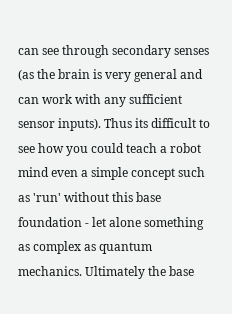can see through secondary senses (as the brain is very general and can work with any sufficient sensor inputs). Thus its difficult to see how you could teach a robot mind even a simple concept such as 'run' without this base foundation - let alone something as complex as quantum mechanics. Ultimately the base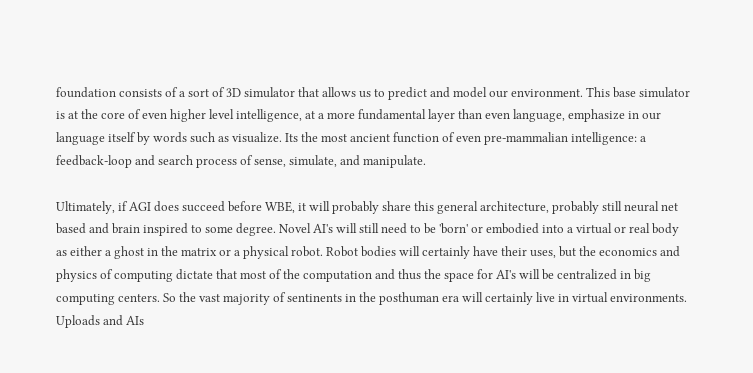foundation consists of a sort of 3D simulator that allows us to predict and model our environment. This base simulator is at the core of even higher level intelligence, at a more fundamental layer than even language, emphasize in our language itself by words such as visualize. Its the most ancient function of even pre-mammalian intelligence: a feedback-loop and search process of sense, simulate, and manipulate.

Ultimately, if AGI does succeed before WBE, it will probably share this general architecture, probably still neural net based and brain inspired to some degree. Novel AI's will still need to be 'born' or embodied into a virtual or real body as either a ghost in the matrix or a physical robot. Robot bodies will certainly have their uses, but the economics and physics of computing dictate that most of the computation and thus the space for AI's will be centralized in big computing centers. So the vast majority of sentinents in the posthuman era will certainly live in virtual environments. Uploads and AIs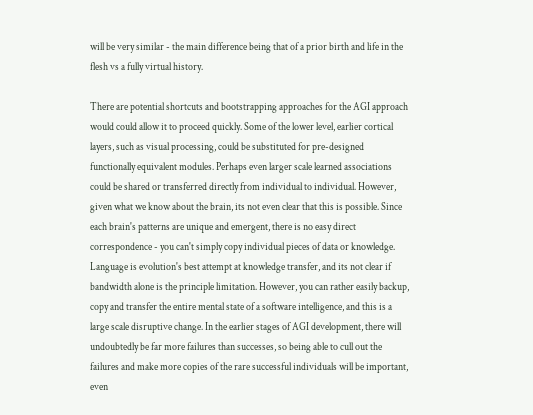will be very similar - the main difference being that of a prior birth and life in the flesh vs a fully virtual history.

There are potential shortcuts and bootstrapping approaches for the AGI approach would could allow it to proceed quickly. Some of the lower level, earlier cortical layers, such as visual processing, could be substituted for pre-designed functionally equivalent modules. Perhaps even larger scale learned associations could be shared or transferred directly from individual to individual. However, given what we know about the brain, its not even clear that this is possible. Since each brain's patterns are unique and emergent, there is no easy direct correspondence - you can't simply copy individual pieces of data or knowledge. Language is evolution's best attempt at knowledge transfer, and its not clear if bandwidth alone is the principle limitation. However, you can rather easily backup, copy and transfer the entire mental state of a software intelligence, and this is a large scale disruptive change. In the earlier stages of AGI development, there will undoubtedly be far more failures than successes, so being able to cull out the failures and make more copies of the rare successful individuals will be important, even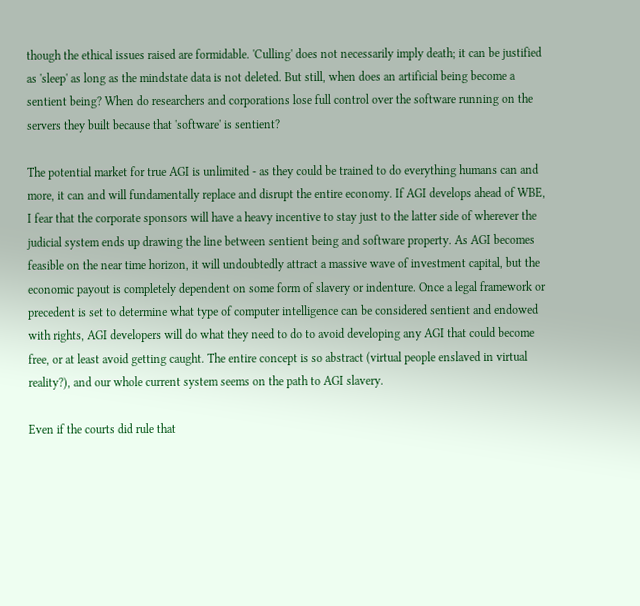though the ethical issues raised are formidable. 'Culling' does not necessarily imply death; it can be justified as 'sleep' as long as the mindstate data is not deleted. But still, when does an artificial being become a sentient being? When do researchers and corporations lose full control over the software running on the servers they built because that 'software' is sentient?

The potential market for true AGI is unlimited - as they could be trained to do everything humans can and more, it can and will fundamentally replace and disrupt the entire economy. If AGI develops ahead of WBE, I fear that the corporate sponsors will have a heavy incentive to stay just to the latter side of wherever the judicial system ends up drawing the line between sentient being and software property. As AGI becomes feasible on the near time horizon, it will undoubtedly attract a massive wave of investment capital, but the economic payout is completely dependent on some form of slavery or indenture. Once a legal framework or precedent is set to determine what type of computer intelligence can be considered sentient and endowed with rights, AGI developers will do what they need to do to avoid developing any AGI that could become free, or at least avoid getting caught. The entire concept is so abstract (virtual people enslaved in virtual reality?), and our whole current system seems on the path to AGI slavery.

Even if the courts did rule that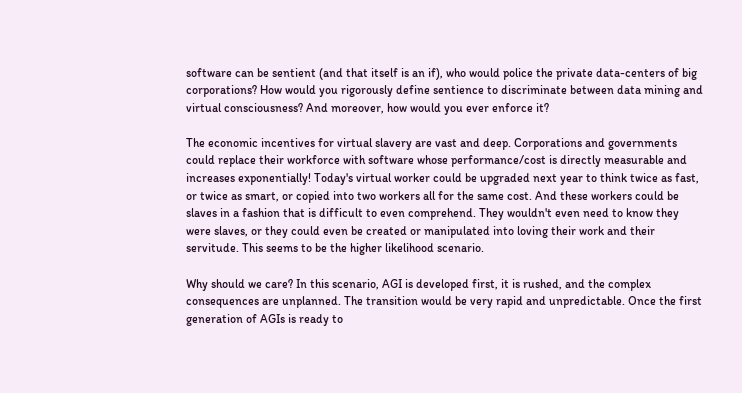software can be sentient (and that itself is an if), who would police the private data-centers of big corporations? How would you rigorously define sentience to discriminate between data mining and virtual consciousness? And moreover, how would you ever enforce it?

The economic incentives for virtual slavery are vast and deep. Corporations and governments could replace their workforce with software whose performance/cost is directly measurable and increases exponentially! Today's virtual worker could be upgraded next year to think twice as fast, or twice as smart, or copied into two workers all for the same cost. And these workers could be slaves in a fashion that is difficult to even comprehend. They wouldn't even need to know they were slaves, or they could even be created or manipulated into loving their work and their servitude. This seems to be the higher likelihood scenario.

Why should we care? In this scenario, AGI is developed first, it is rushed, and the complex consequences are unplanned. The transition would be very rapid and unpredictable. Once the first generation of AGIs is ready to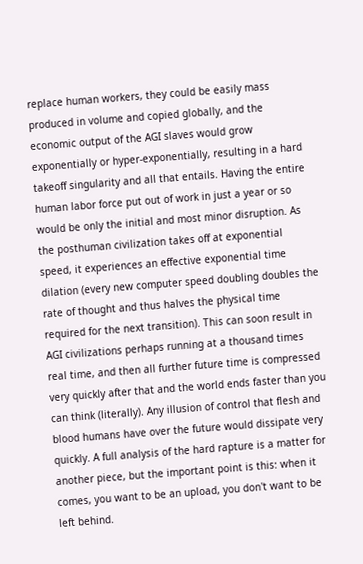replace human workers, they could be easily mass produced in volume and copied globally, and the economic output of the AGI slaves would grow exponentially or hyper-exponentially, resulting in a hard takeoff singularity and all that entails. Having the entire human labor force put out of work in just a year or so would be only the initial and most minor disruption. As the posthuman civilization takes off at exponential speed, it experiences an effective exponential time dilation (every new computer speed doubling doubles the rate of thought and thus halves the physical time required for the next transition). This can soon result in AGI civilizations perhaps running at a thousand times real time, and then all further future time is compressed very quickly after that and the world ends faster than you can think (literally). Any illusion of control that flesh and blood humans have over the future would dissipate very quickly. A full analysis of the hard rapture is a matter for another piece, but the important point is this: when it comes, you want to be an upload, you don't want to be left behind.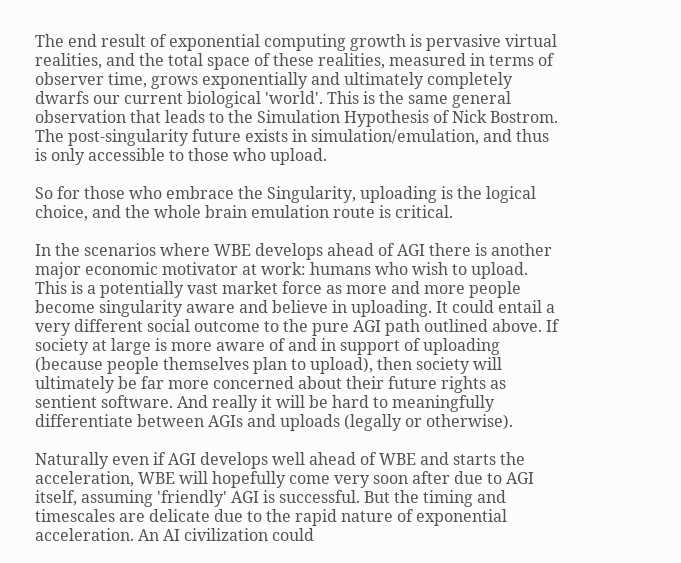The end result of exponential computing growth is pervasive virtual realities, and the total space of these realities, measured in terms of observer time, grows exponentially and ultimately completely dwarfs our current biological 'world'. This is the same general observation that leads to the Simulation Hypothesis of Nick Bostrom. The post-singularity future exists in simulation/emulation, and thus is only accessible to those who upload.

So for those who embrace the Singularity, uploading is the logical choice, and the whole brain emulation route is critical.

In the scenarios where WBE develops ahead of AGI there is another major economic motivator at work: humans who wish to upload. This is a potentially vast market force as more and more people become singularity aware and believe in uploading. It could entail a very different social outcome to the pure AGI path outlined above. If society at large is more aware of and in support of uploading (because people themselves plan to upload), then society will ultimately be far more concerned about their future rights as sentient software. And really it will be hard to meaningfully differentiate between AGIs and uploads (legally or otherwise).

Naturally even if AGI develops well ahead of WBE and starts the acceleration, WBE will hopefully come very soon after due to AGI itself, assuming 'friendly' AGI is successful. But the timing and timescales are delicate due to the rapid nature of exponential acceleration. An AI civilization could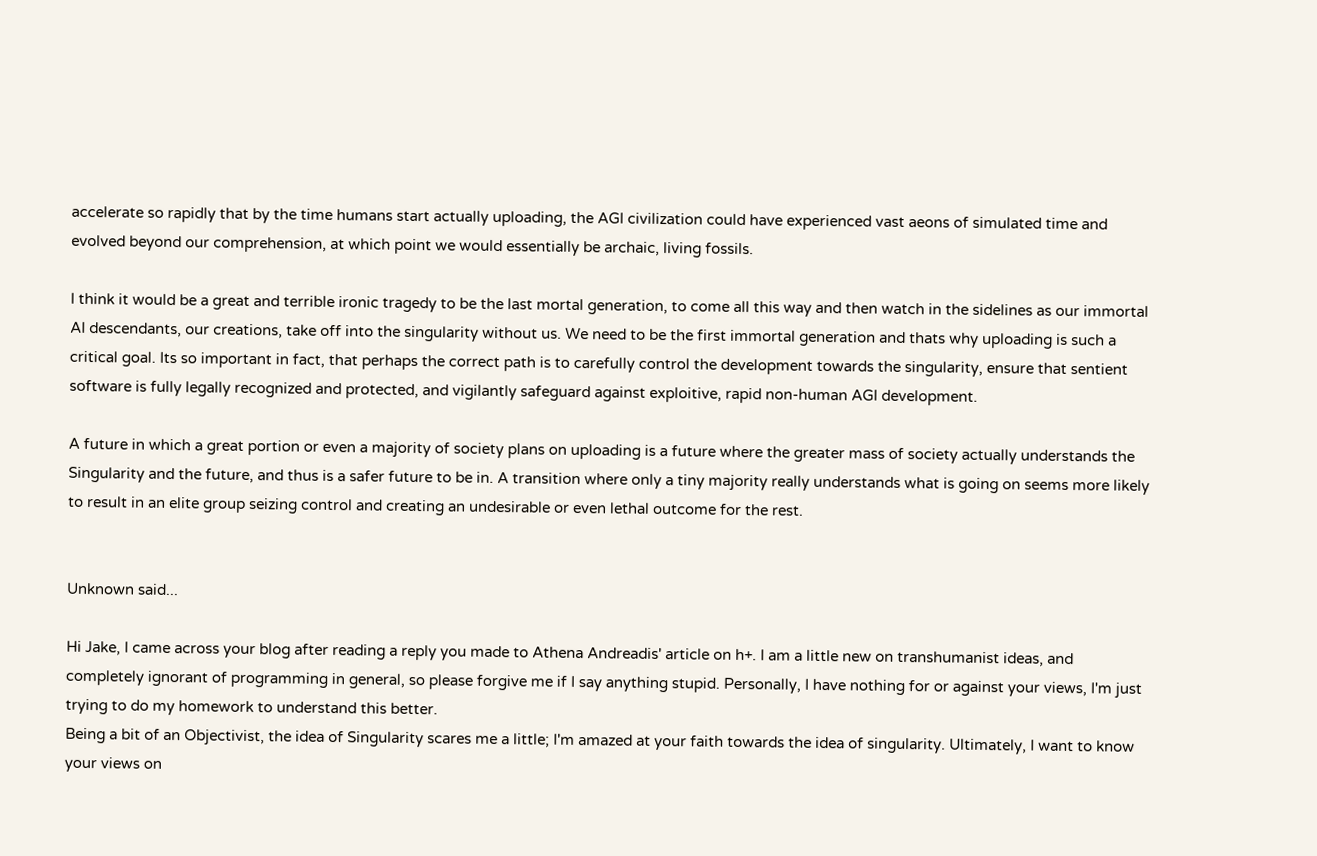accelerate so rapidly that by the time humans start actually uploading, the AGI civilization could have experienced vast aeons of simulated time and evolved beyond our comprehension, at which point we would essentially be archaic, living fossils.

I think it would be a great and terrible ironic tragedy to be the last mortal generation, to come all this way and then watch in the sidelines as our immortal AI descendants, our creations, take off into the singularity without us. We need to be the first immortal generation and thats why uploading is such a critical goal. Its so important in fact, that perhaps the correct path is to carefully control the development towards the singularity, ensure that sentient software is fully legally recognized and protected, and vigilantly safeguard against exploitive, rapid non-human AGI development.

A future in which a great portion or even a majority of society plans on uploading is a future where the greater mass of society actually understands the Singularity and the future, and thus is a safer future to be in. A transition where only a tiny majority really understands what is going on seems more likely to result in an elite group seizing control and creating an undesirable or even lethal outcome for the rest.


Unknown said...

Hi Jake, I came across your blog after reading a reply you made to Athena Andreadis' article on h+. I am a little new on transhumanist ideas, and completely ignorant of programming in general, so please forgive me if I say anything stupid. Personally, I have nothing for or against your views, I'm just trying to do my homework to understand this better.
Being a bit of an Objectivist, the idea of Singularity scares me a little; I'm amazed at your faith towards the idea of singularity. Ultimately, I want to know your views on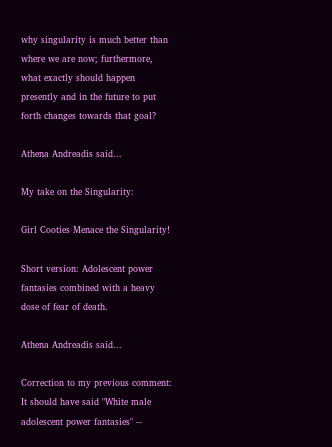why singularity is much better than where we are now; furthermore, what exactly should happen presently and in the future to put forth changes towards that goal?

Athena Andreadis said...

My take on the Singularity:

Girl Cooties Menace the Singularity!

Short version: Adolescent power fantasies combined with a heavy dose of fear of death.

Athena Andreadis said...

Correction to my previous comment: It should have said "White male adolescent power fantasies" --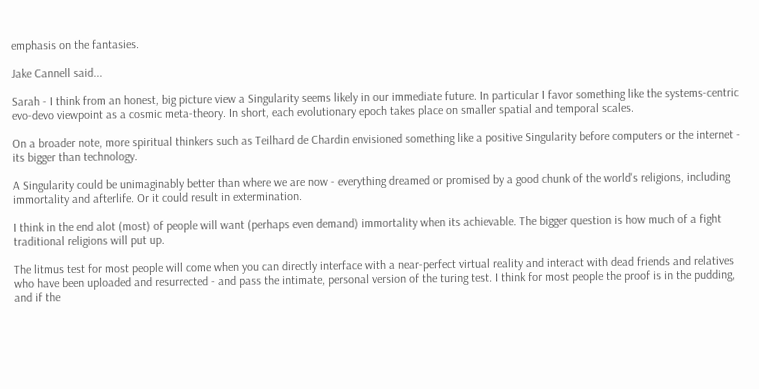emphasis on the fantasies.

Jake Cannell said...

Sarah - I think from an honest, big picture view a Singularity seems likely in our immediate future. In particular I favor something like the systems-centric evo-devo viewpoint as a cosmic meta-theory. In short, each evolutionary epoch takes place on smaller spatial and temporal scales.

On a broader note, more spiritual thinkers such as Teilhard de Chardin envisioned something like a positive Singularity before computers or the internet - its bigger than technology.

A Singularity could be unimaginably better than where we are now - everything dreamed or promised by a good chunk of the world's religions, including immortality and afterlife. Or it could result in extermination.

I think in the end alot (most) of people will want (perhaps even demand) immortality when its achievable. The bigger question is how much of a fight traditional religions will put up.

The litmus test for most people will come when you can directly interface with a near-perfect virtual reality and interact with dead friends and relatives who have been uploaded and resurrected - and pass the intimate, personal version of the turing test. I think for most people the proof is in the pudding, and if the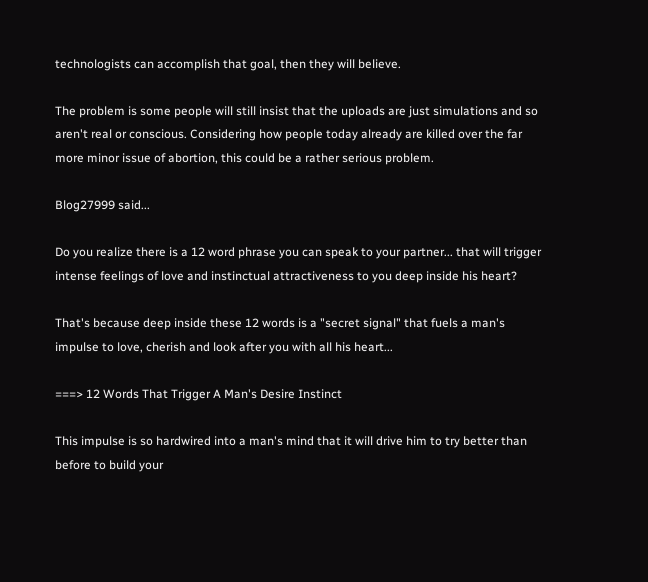technologists can accomplish that goal, then they will believe.

The problem is some people will still insist that the uploads are just simulations and so aren't real or conscious. Considering how people today already are killed over the far more minor issue of abortion, this could be a rather serious problem.

Blog27999 said...

Do you realize there is a 12 word phrase you can speak to your partner... that will trigger intense feelings of love and instinctual attractiveness to you deep inside his heart?

That's because deep inside these 12 words is a "secret signal" that fuels a man's impulse to love, cherish and look after you with all his heart...

===> 12 Words That Trigger A Man's Desire Instinct

This impulse is so hardwired into a man's mind that it will drive him to try better than before to build your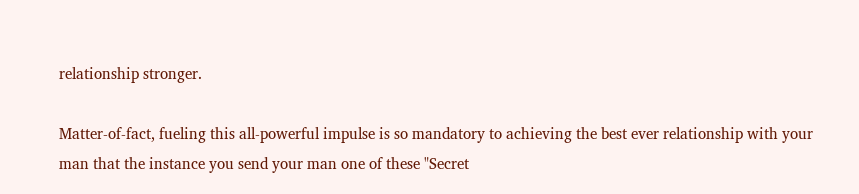relationship stronger.

Matter-of-fact, fueling this all-powerful impulse is so mandatory to achieving the best ever relationship with your man that the instance you send your man one of these "Secret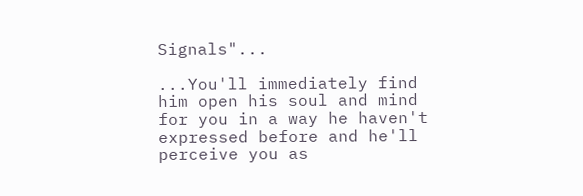Signals"...

...You'll immediately find him open his soul and mind for you in a way he haven't expressed before and he'll perceive you as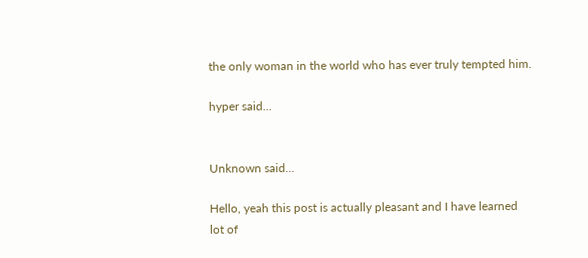the only woman in the world who has ever truly tempted him.

hyper said...


Unknown said...

Hello, yeah this post is actually pleasant and I have learned lot of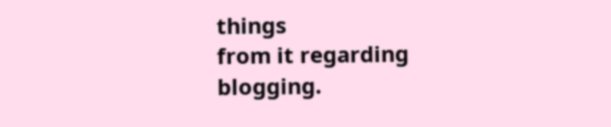things
from it regarding blogging.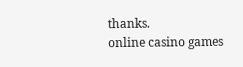thanks.
online casino games